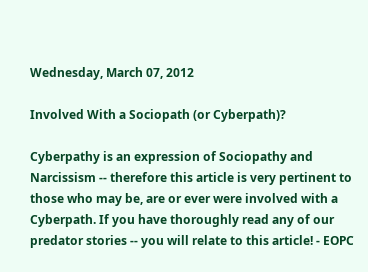Wednesday, March 07, 2012

Involved With a Sociopath (or Cyberpath)?

Cyberpathy is an expression of Sociopathy and Narcissism -- therefore this article is very pertinent to those who may be, are or ever were involved with a Cyberpath. If you have thoroughly read any of our predator stories -- you will relate to this article! - EOPC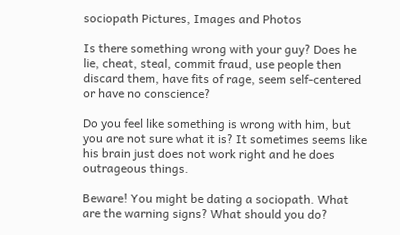sociopath Pictures, Images and Photos

Is there something wrong with your guy? Does he lie, cheat, steal, commit fraud, use people then discard them, have fits of rage, seem self-centered or have no conscience?

Do you feel like something is wrong with him, but you are not sure what it is? It sometimes seems like his brain just does not work right and he does outrageous things.

Beware! You might be dating a sociopath. What are the warning signs? What should you do?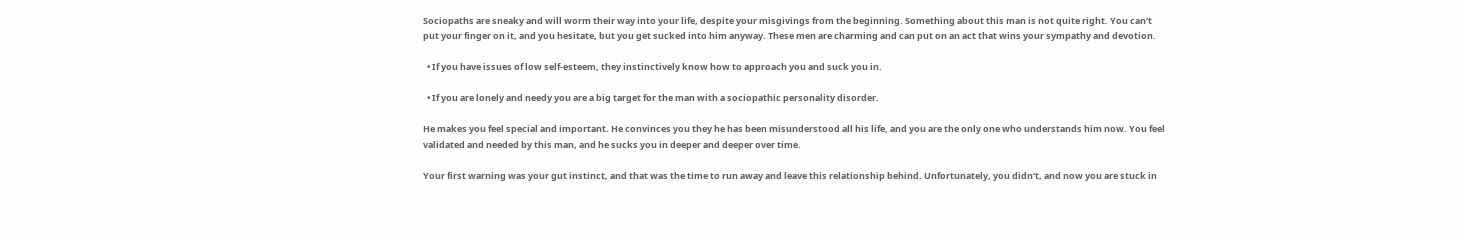Sociopaths are sneaky and will worm their way into your life, despite your misgivings from the beginning. Something about this man is not quite right. You can’t put your finger on it, and you hesitate, but you get sucked into him anyway. These men are charming and can put on an act that wins your sympathy and devotion.

  • If you have issues of low self-esteem, they instinctively know how to approach you and suck you in.

  • If you are lonely and needy you are a big target for the man with a sociopathic personality disorder.

He makes you feel special and important. He convinces you they he has been misunderstood all his life, and you are the only one who understands him now. You feel validated and needed by this man, and he sucks you in deeper and deeper over time.

Your first warning was your gut instinct, and that was the time to run away and leave this relationship behind. Unfortunately, you didn’t, and now you are stuck in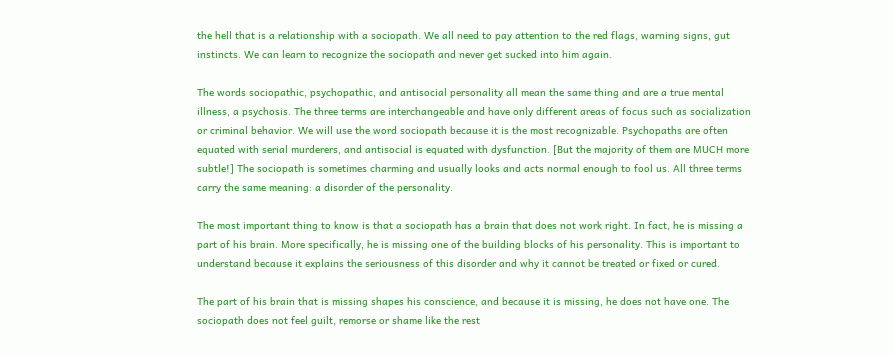the hell that is a relationship with a sociopath. We all need to pay attention to the red flags, warning signs, gut instincts. We can learn to recognize the sociopath and never get sucked into him again.

The words sociopathic, psychopathic, and antisocial personality all mean the same thing and are a true mental illness, a psychosis. The three terms are interchangeable and have only different areas of focus such as socialization or criminal behavior. We will use the word sociopath because it is the most recognizable. Psychopaths are often equated with serial murderers, and antisocial is equated with dysfunction. [But the majority of them are MUCH more subtle!] The sociopath is sometimes charming and usually looks and acts normal enough to fool us. All three terms carry the same meaning: a disorder of the personality.

The most important thing to know is that a sociopath has a brain that does not work right. In fact, he is missing a part of his brain. More specifically, he is missing one of the building blocks of his personality. This is important to understand because it explains the seriousness of this disorder and why it cannot be treated or fixed or cured.

The part of his brain that is missing shapes his conscience, and because it is missing, he does not have one. The sociopath does not feel guilt, remorse or shame like the rest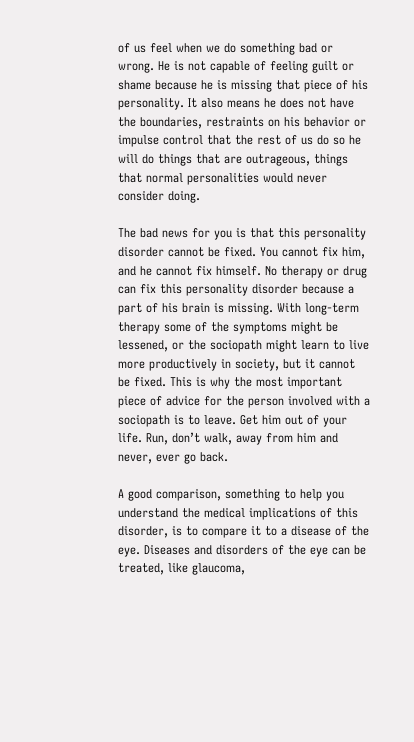of us feel when we do something bad or wrong. He is not capable of feeling guilt or shame because he is missing that piece of his personality. It also means he does not have the boundaries, restraints on his behavior or impulse control that the rest of us do so he will do things that are outrageous, things that normal personalities would never consider doing.

The bad news for you is that this personality disorder cannot be fixed. You cannot fix him, and he cannot fix himself. No therapy or drug can fix this personality disorder because a part of his brain is missing. With long-term therapy some of the symptoms might be lessened, or the sociopath might learn to live more productively in society, but it cannot be fixed. This is why the most important piece of advice for the person involved with a sociopath is to leave. Get him out of your life. Run, don’t walk, away from him and never, ever go back.

A good comparison, something to help you understand the medical implications of this disorder, is to compare it to a disease of the eye. Diseases and disorders of the eye can be treated, like glaucoma,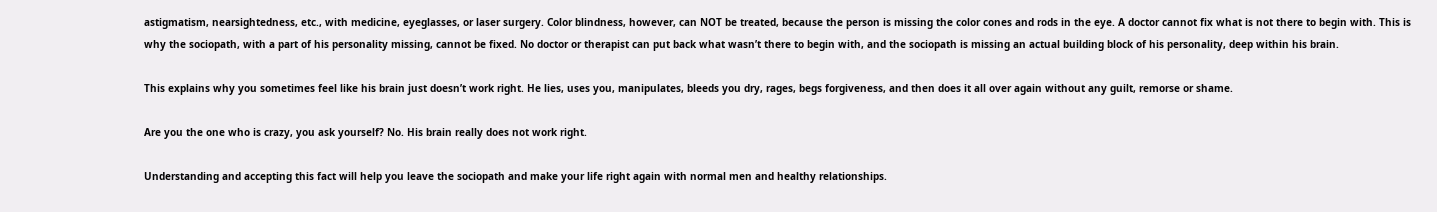astigmatism, nearsightedness, etc., with medicine, eyeglasses, or laser surgery. Color blindness, however, can NOT be treated, because the person is missing the color cones and rods in the eye. A doctor cannot fix what is not there to begin with. This is why the sociopath, with a part of his personality missing, cannot be fixed. No doctor or therapist can put back what wasn’t there to begin with, and the sociopath is missing an actual building block of his personality, deep within his brain.

This explains why you sometimes feel like his brain just doesn’t work right. He lies, uses you, manipulates, bleeds you dry, rages, begs forgiveness, and then does it all over again without any guilt, remorse or shame.

Are you the one who is crazy, you ask yourself? No. His brain really does not work right.

Understanding and accepting this fact will help you leave the sociopath and make your life right again with normal men and healthy relationships.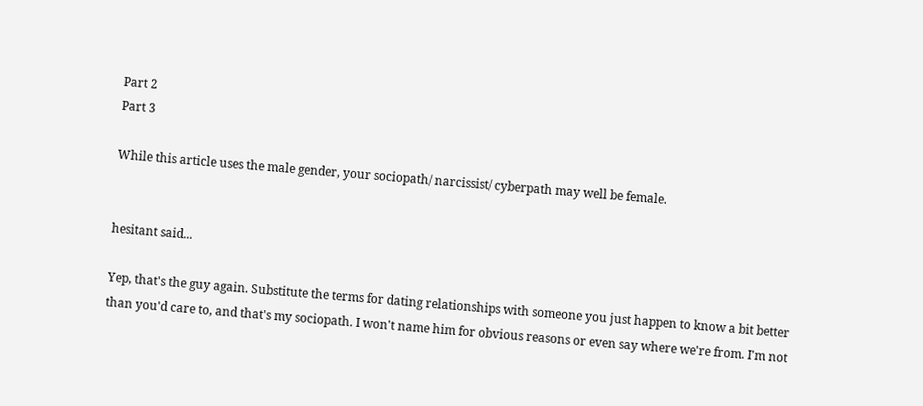Part 2
Part 3

While this article uses the male gender, your sociopath/ narcissist/ cyberpath may well be female.


hesitant said...

Yep, that's the guy again. Substitute the terms for dating relationships with someone you just happen to know a bit better than you'd care to, and that's my sociopath. I won't name him for obvious reasons or even say where we're from. I'm not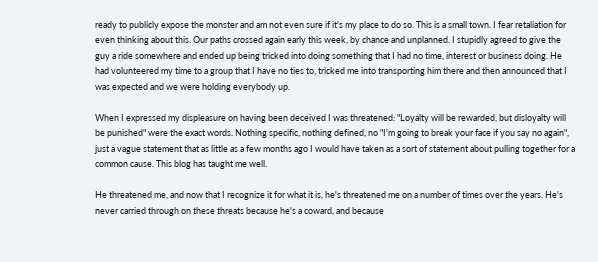ready to publicly expose the monster and am not even sure if it's my place to do so. This is a small town. I fear retaliation for even thinking about this. Our paths crossed again early this week, by chance and unplanned. I stupidly agreed to give the guy a ride somewhere and ended up being tricked into doing something that I had no time, interest or business doing. He had volunteered my time to a group that I have no ties to, tricked me into transporting him there and then announced that I was expected and we were holding everybody up.

When I expressed my displeasure on having been deceived I was threatened: "Loyalty will be rewarded, but disloyalty will be punished" were the exact words. Nothing specific, nothing defined, no "I'm going to break your face if you say no again", just a vague statement that as little as a few months ago I would have taken as a sort of statement about pulling together for a common cause. This blog has taught me well.

He threatened me, and now that I recognize it for what it is, he's threatened me on a number of times over the years. He's never carried through on these threats because he's a coward, and because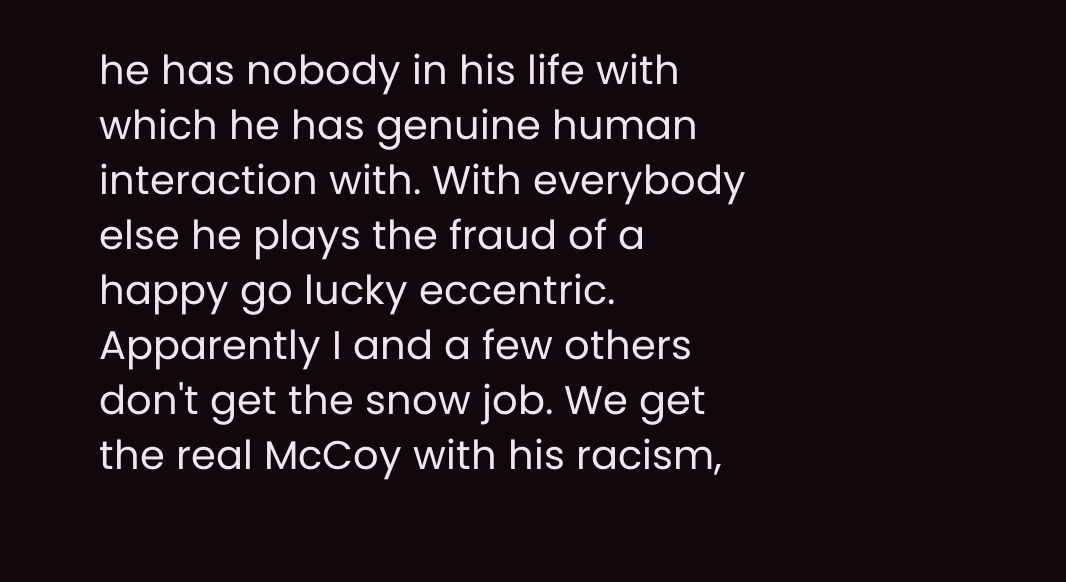he has nobody in his life with which he has genuine human interaction with. With everybody else he plays the fraud of a happy go lucky eccentric. Apparently I and a few others don't get the snow job. We get the real McCoy with his racism,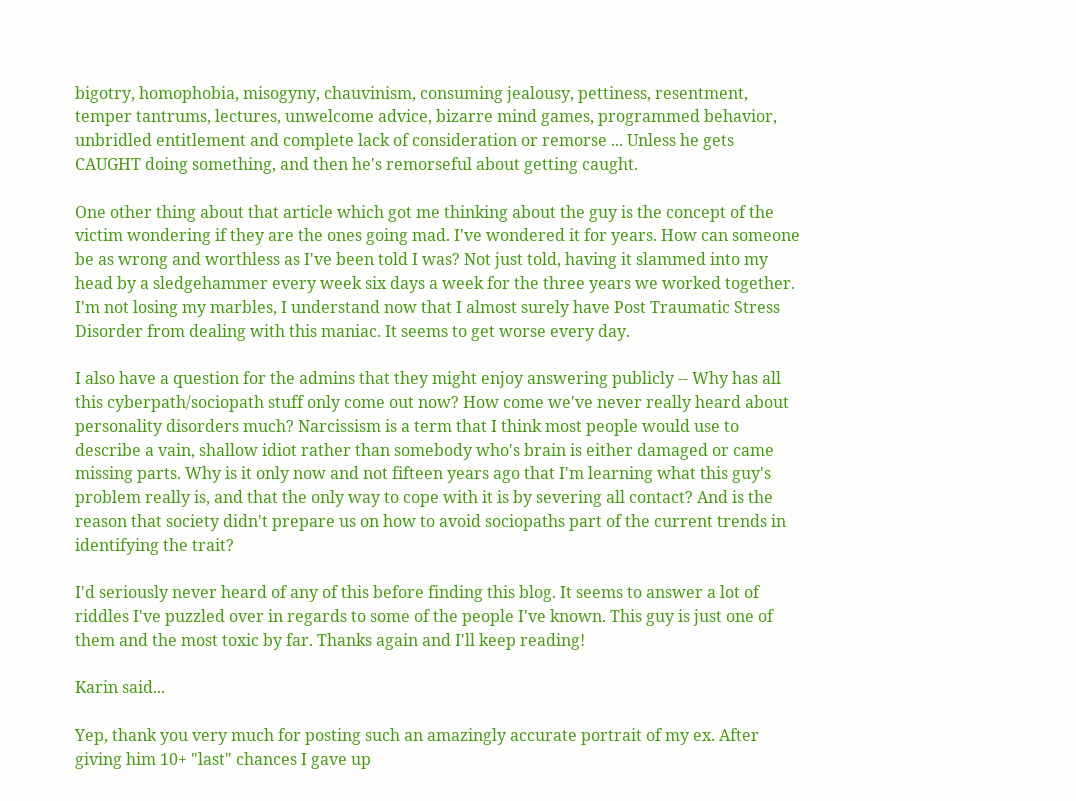bigotry, homophobia, misogyny, chauvinism, consuming jealousy, pettiness, resentment, temper tantrums, lectures, unwelcome advice, bizarre mind games, programmed behavior, unbridled entitlement and complete lack of consideration or remorse ... Unless he gets CAUGHT doing something, and then he's remorseful about getting caught.

One other thing about that article which got me thinking about the guy is the concept of the victim wondering if they are the ones going mad. I've wondered it for years. How can someone be as wrong and worthless as I've been told I was? Not just told, having it slammed into my head by a sledgehammer every week six days a week for the three years we worked together. I'm not losing my marbles, I understand now that I almost surely have Post Traumatic Stress Disorder from dealing with this maniac. It seems to get worse every day.

I also have a question for the admins that they might enjoy answering publicly -- Why has all this cyberpath/sociopath stuff only come out now? How come we've never really heard about personality disorders much? Narcissism is a term that I think most people would use to describe a vain, shallow idiot rather than somebody who's brain is either damaged or came missing parts. Why is it only now and not fifteen years ago that I'm learning what this guy's problem really is, and that the only way to cope with it is by severing all contact? And is the reason that society didn't prepare us on how to avoid sociopaths part of the current trends in identifying the trait?

I'd seriously never heard of any of this before finding this blog. It seems to answer a lot of riddles I've puzzled over in regards to some of the people I've known. This guy is just one of them and the most toxic by far. Thanks again and I'll keep reading!

Karin said...

Yep, thank you very much for posting such an amazingly accurate portrait of my ex. After giving him 10+ "last" chances I gave up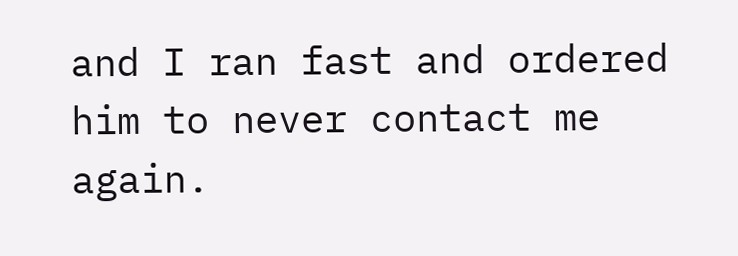and I ran fast and ordered him to never contact me again.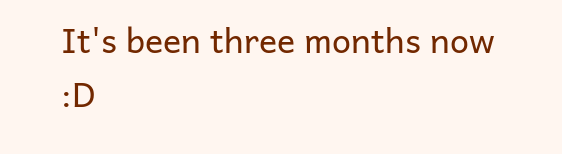It's been three months now :D